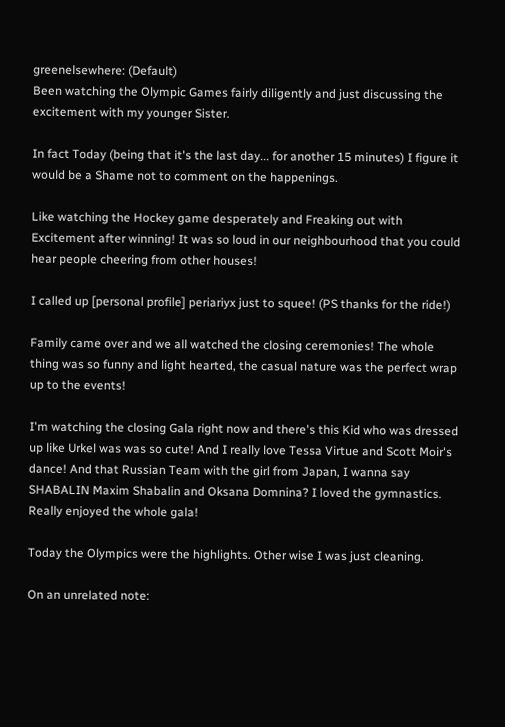greenelsewhere: (Default)
Been watching the Olympic Games fairly diligently and just discussing the excitement with my younger Sister.

In fact Today (being that it's the last day... for another 15 minutes) I figure it would be a Shame not to comment on the happenings.

Like watching the Hockey game desperately and Freaking out with Excitement after winning! It was so loud in our neighbourhood that you could hear people cheering from other houses!

I called up [personal profile] periariyx just to squee! (PS thanks for the ride!)

Family came over and we all watched the closing ceremonies! The whole thing was so funny and light hearted, the casual nature was the perfect wrap up to the events!

I'm watching the closing Gala right now and there's this Kid who was dressed up like Urkel was was so cute! And I really love Tessa Virtue and Scott Moir's dance! And that Russian Team with the girl from Japan, I wanna say SHABALIN Maxim Shabalin and Oksana Domnina? I loved the gymnastics. Really enjoyed the whole gala!

Today the Olympics were the highlights. Other wise I was just cleaning.

On an unrelated note: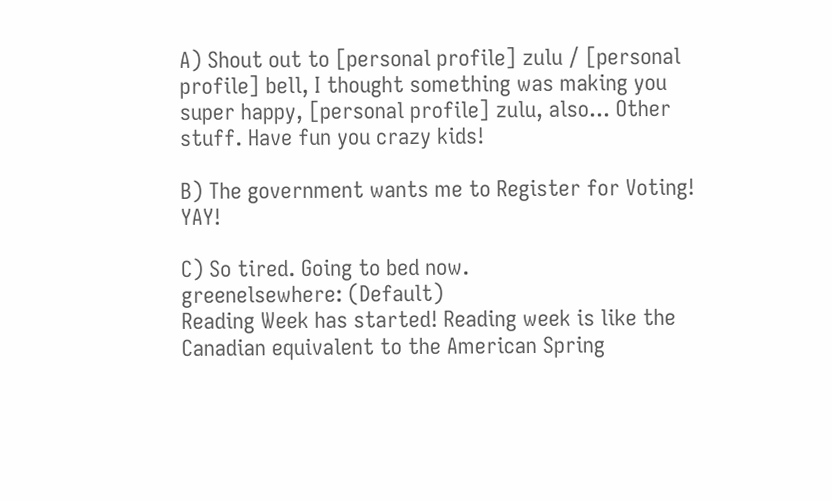A) Shout out to [personal profile] zulu / [personal profile] bell, I thought something was making you super happy, [personal profile] zulu, also... Other stuff. Have fun you crazy kids!

B) The government wants me to Register for Voting! YAY!

C) So tired. Going to bed now.
greenelsewhere: (Default)
Reading Week has started! Reading week is like the Canadian equivalent to the American Spring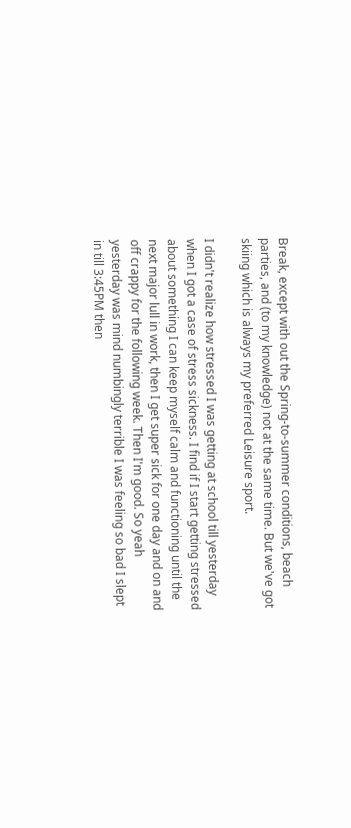Break, except with out the Spring-to-summer conditions, beach parties, and (to my knowledge) not at the same time. But we've got skiing which is always my preferred Leisure sport.

I didn't realize how stressed I was getting at school till yesterday when I got a case of stress sickness. I find if I start getting stressed about something I can keep myself calm and functioning until the next major lull in work, then I get super sick for one day and on and off crappy for the following week. Then I'm good. So yeah yesterday was mind numbingly terrible I was feeling so bad I slept in till 3:45PM then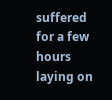suffered for a few hours laying on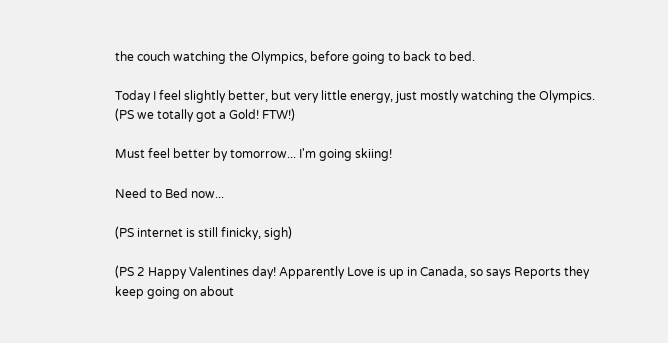the couch watching the Olympics, before going to back to bed.

Today I feel slightly better, but very little energy, just mostly watching the Olympics. (PS we totally got a Gold! FTW!)

Must feel better by tomorrow... I'm going skiing!

Need to Bed now...

(PS internet is still finicky, sigh)

(PS 2 Happy Valentines day! Apparently Love is up in Canada, so says Reports they keep going on about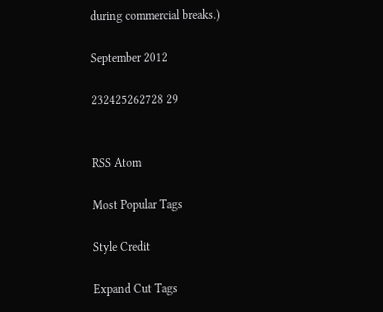during commercial breaks.)

September 2012

232425262728 29


RSS Atom

Most Popular Tags

Style Credit

Expand Cut Tags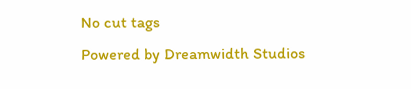No cut tags
Powered by Dreamwidth Studios